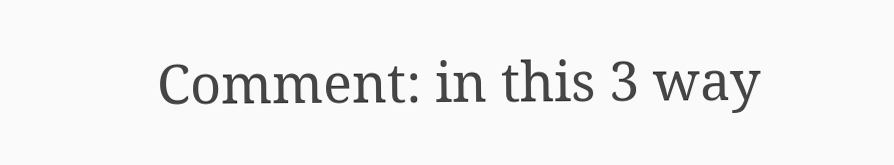Comment: in this 3 way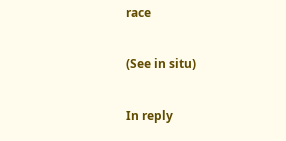race

(See in situ)

In reply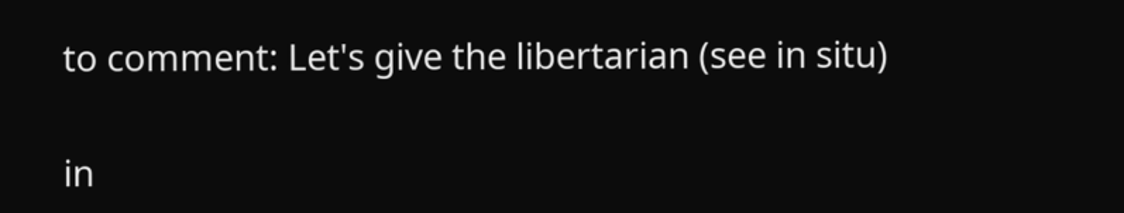to comment: Let's give the libertarian (see in situ)

in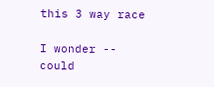this 3 way race

I wonder -- could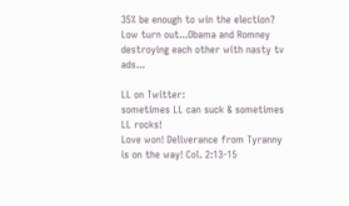35% be enough to win the election?
Low turn out...Obama and Romney destroying each other with nasty tv ads...

LL on Twitter:
sometimes LL can suck & sometimes LL rocks!
Love won! Deliverance from Tyranny is on the way! Col. 2:13-15